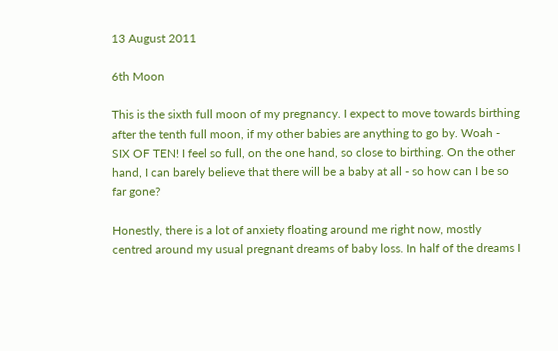13 August 2011

6th Moon

This is the sixth full moon of my pregnancy. I expect to move towards birthing after the tenth full moon, if my other babies are anything to go by. Woah - SIX OF TEN! I feel so full, on the one hand, so close to birthing. On the other hand, I can barely believe that there will be a baby at all - so how can I be so far gone?

Honestly, there is a lot of anxiety floating around me right now, mostly centred around my usual pregnant dreams of baby loss. In half of the dreams I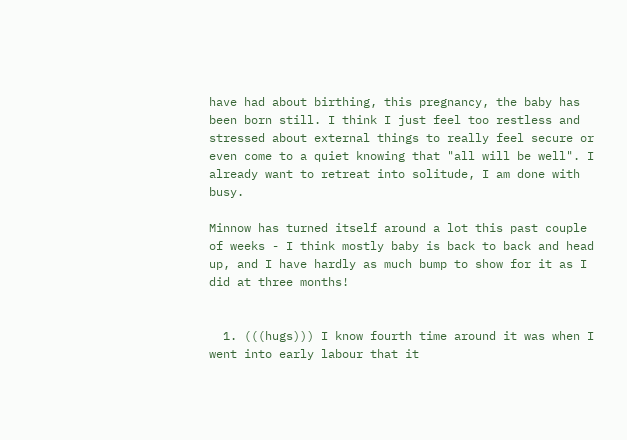have had about birthing, this pregnancy, the baby has been born still. I think I just feel too restless and stressed about external things to really feel secure or even come to a quiet knowing that "all will be well". I already want to retreat into solitude, I am done with busy.

Minnow has turned itself around a lot this past couple of weeks - I think mostly baby is back to back and head up, and I have hardly as much bump to show for it as I did at three months!


  1. (((hugs))) I know fourth time around it was when I went into early labour that it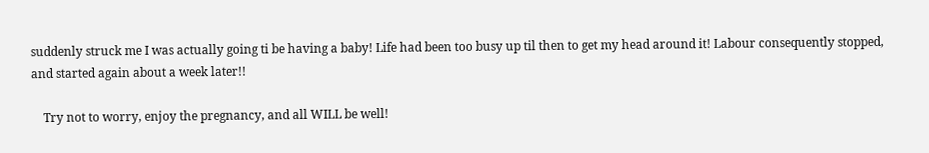suddenly struck me I was actually going ti be having a baby! Life had been too busy up til then to get my head around it! Labour consequently stopped, and started again about a week later!!

    Try not to worry, enjoy the pregnancy, and all WILL be well!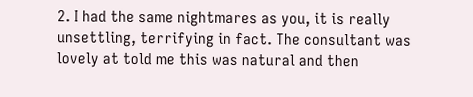2. I had the same nightmares as you, it is really unsettling, terrifying in fact. The consultant was lovely at told me this was natural and then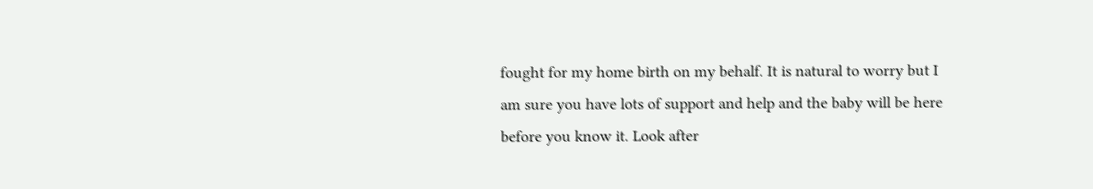fought for my home birth on my behalf. It is natural to worry but I am sure you have lots of support and help and the baby will be here before you know it. Look after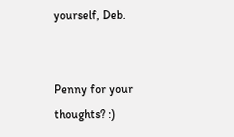yourself, Deb.


Penny for your thoughts? :)